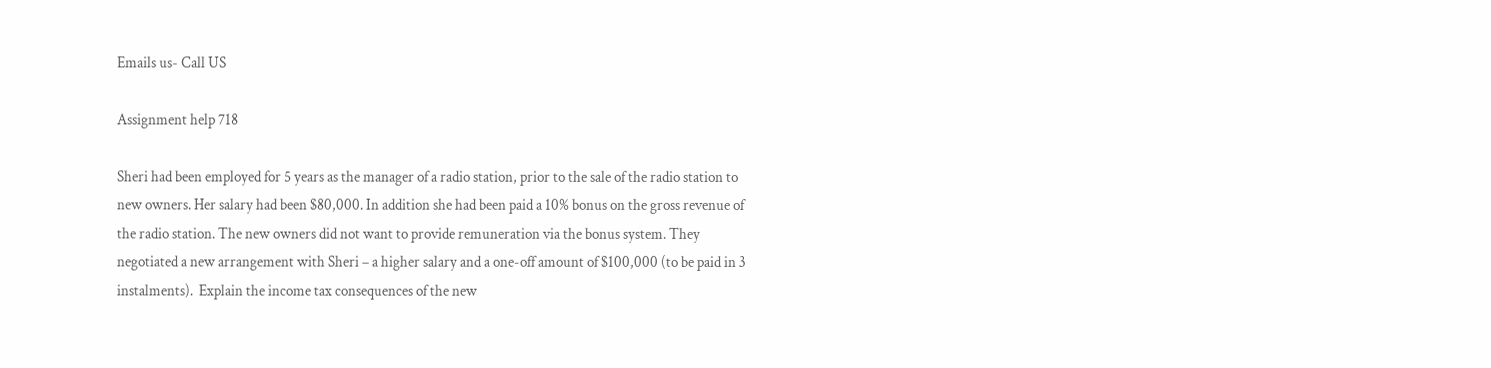Emails us- Call US

Assignment help 718

Sheri had been employed for 5 years as the manager of a radio station, prior to the sale of the radio station to new owners. Her salary had been $80,000. In addition she had been paid a 10% bonus on the gross revenue of the radio station. The new owners did not want to provide remuneration via the bonus system. They negotiated a new arrangement with Sheri – a higher salary and a one-off amount of $100,000 (to be paid in 3 instalments).  Explain the income tax consequences of the new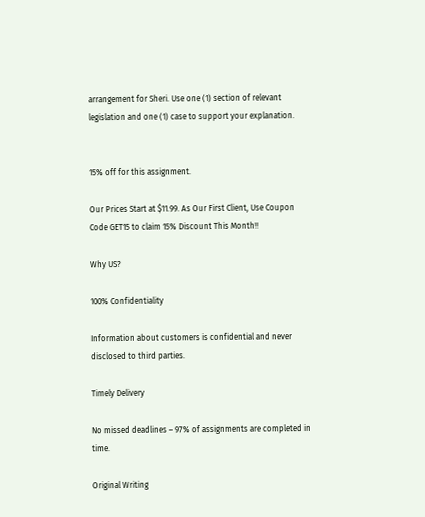arrangement for Sheri. Use one (1) section of relevant legislation and one (1) case to support your explanation.


15% off for this assignment.

Our Prices Start at $11.99. As Our First Client, Use Coupon Code GET15 to claim 15% Discount This Month!!

Why US?

100% Confidentiality

Information about customers is confidential and never disclosed to third parties.

Timely Delivery

No missed deadlines – 97% of assignments are completed in time.

Original Writing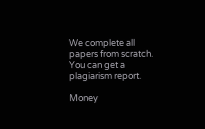We complete all papers from scratch. You can get a plagiarism report.

Money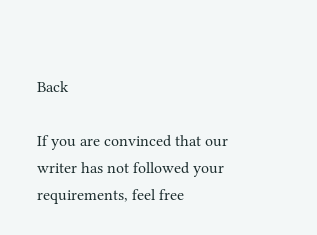Back

If you are convinced that our writer has not followed your requirements, feel free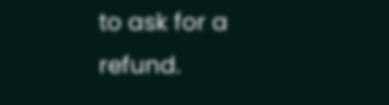to ask for a refund.